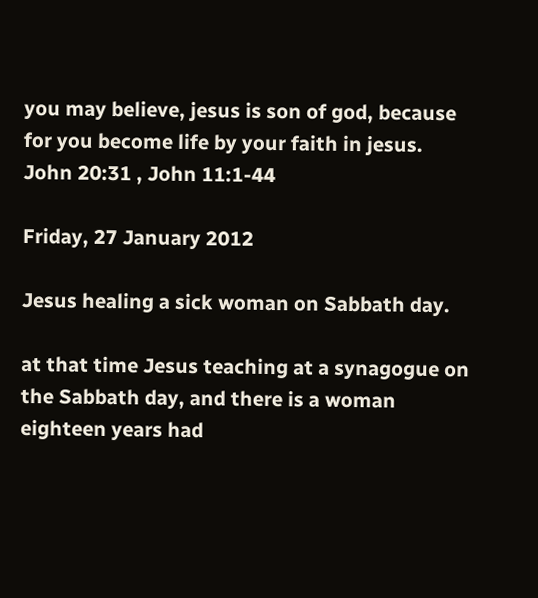you may believe, jesus is son of god, because for you become life by your faith in jesus.
John 20:31 , John 11:1-44

Friday, 27 January 2012

Jesus healing a sick woman on Sabbath day.

at that time Jesus teaching at a synagogue on the Sabbath day, and there is a woman eighteen years had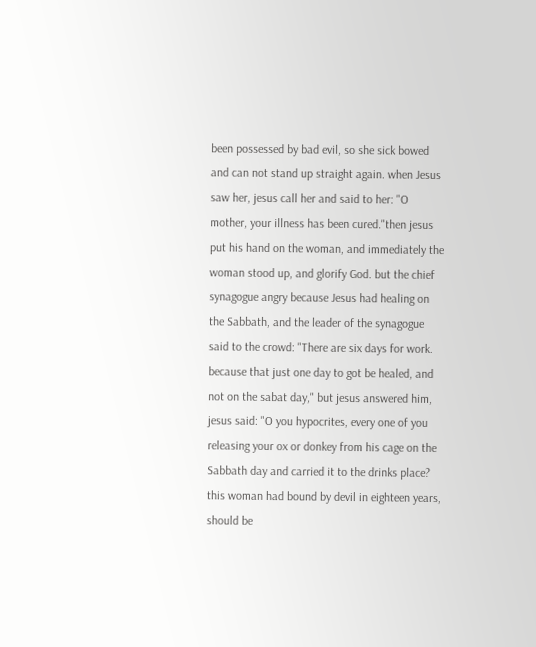been possessed by bad evil, so she sick bowed and can not stand up straight again. when Jesus saw her, jesus call her and said to her: "O mother, your illness has been cured."then jesus put his hand on the woman, and immediately the woman stood up, and glorify God. but the chief synagogue angry because Jesus had healing on the Sabbath, and the leader of the synagogue said to the crowd: "There are six days for work. because that just one day to got be healed, and not on the sabat day," but jesus answered him, jesus said: "O you hypocrites, every one of you releasing your ox or donkey from his cage on the Sabbath day and carried it to the drinks place? this woman had bound by devil in eighteen years, should be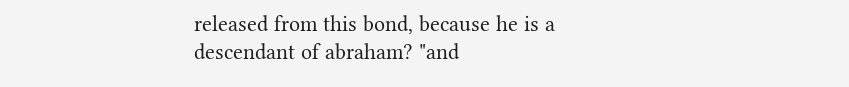released from this bond, because he is a descendant of abraham? "and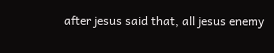after jesus said that, all jesus enemy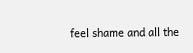feel shame and all the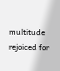multitude rejoiced for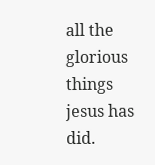all the glorious things jesus has did.